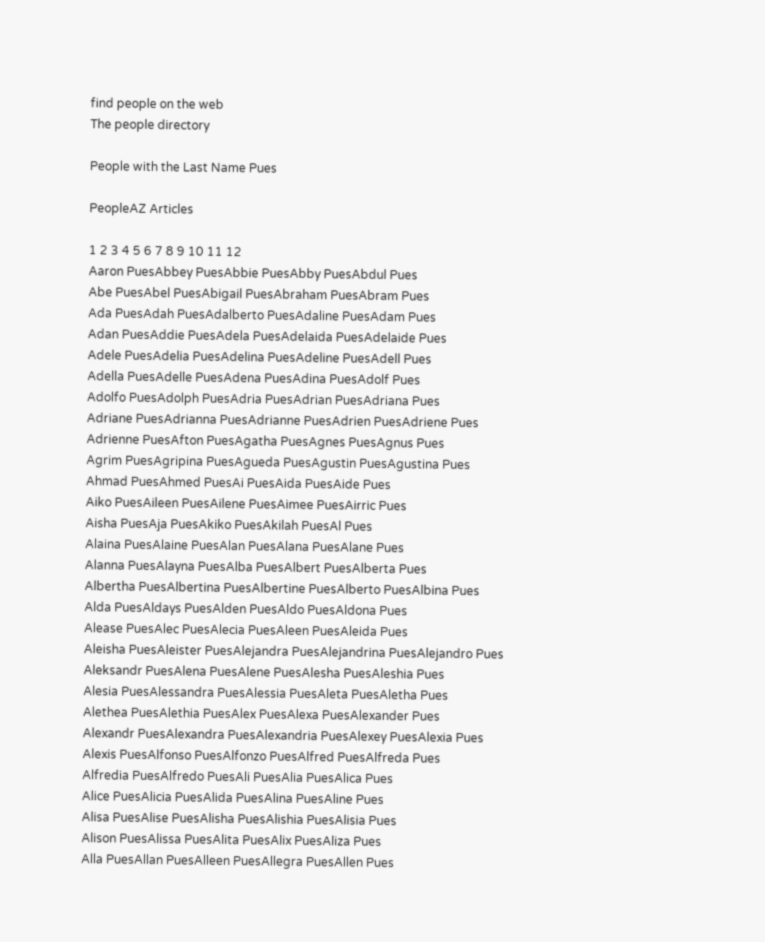find people on the web
The people directory

People with the Last Name Pues

PeopleAZ Articles

1 2 3 4 5 6 7 8 9 10 11 12
Aaron PuesAbbey PuesAbbie PuesAbby PuesAbdul Pues
Abe PuesAbel PuesAbigail PuesAbraham PuesAbram Pues
Ada PuesAdah PuesAdalberto PuesAdaline PuesAdam Pues
Adan PuesAddie PuesAdela PuesAdelaida PuesAdelaide Pues
Adele PuesAdelia PuesAdelina PuesAdeline PuesAdell Pues
Adella PuesAdelle PuesAdena PuesAdina PuesAdolf Pues
Adolfo PuesAdolph PuesAdria PuesAdrian PuesAdriana Pues
Adriane PuesAdrianna PuesAdrianne PuesAdrien PuesAdriene Pues
Adrienne PuesAfton PuesAgatha PuesAgnes PuesAgnus Pues
Agrim PuesAgripina PuesAgueda PuesAgustin PuesAgustina Pues
Ahmad PuesAhmed PuesAi PuesAida PuesAide Pues
Aiko PuesAileen PuesAilene PuesAimee PuesAirric Pues
Aisha PuesAja PuesAkiko PuesAkilah PuesAl Pues
Alaina PuesAlaine PuesAlan PuesAlana PuesAlane Pues
Alanna PuesAlayna PuesAlba PuesAlbert PuesAlberta Pues
Albertha PuesAlbertina PuesAlbertine PuesAlberto PuesAlbina Pues
Alda PuesAldays PuesAlden PuesAldo PuesAldona Pues
Alease PuesAlec PuesAlecia PuesAleen PuesAleida Pues
Aleisha PuesAleister PuesAlejandra PuesAlejandrina PuesAlejandro Pues
Aleksandr PuesAlena PuesAlene PuesAlesha PuesAleshia Pues
Alesia PuesAlessandra PuesAlessia PuesAleta PuesAletha Pues
Alethea PuesAlethia PuesAlex PuesAlexa PuesAlexander Pues
Alexandr PuesAlexandra PuesAlexandria PuesAlexey PuesAlexia Pues
Alexis PuesAlfonso PuesAlfonzo PuesAlfred PuesAlfreda Pues
Alfredia PuesAlfredo PuesAli PuesAlia PuesAlica Pues
Alice PuesAlicia PuesAlida PuesAlina PuesAline Pues
Alisa PuesAlise PuesAlisha PuesAlishia PuesAlisia Pues
Alison PuesAlissa PuesAlita PuesAlix PuesAliza Pues
Alla PuesAllan PuesAlleen PuesAllegra PuesAllen Pues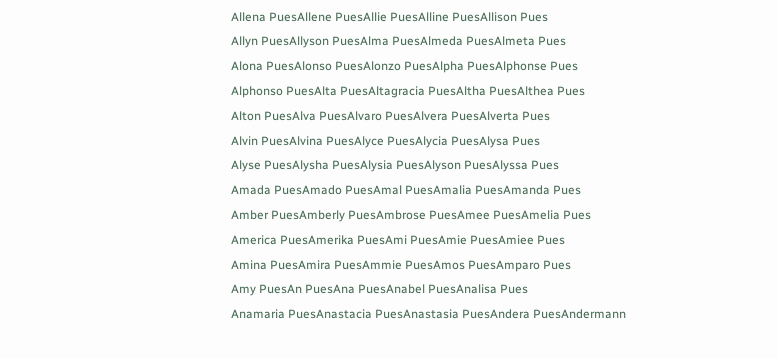Allena PuesAllene PuesAllie PuesAlline PuesAllison Pues
Allyn PuesAllyson PuesAlma PuesAlmeda PuesAlmeta Pues
Alona PuesAlonso PuesAlonzo PuesAlpha PuesAlphonse Pues
Alphonso PuesAlta PuesAltagracia PuesAltha PuesAlthea Pues
Alton PuesAlva PuesAlvaro PuesAlvera PuesAlverta Pues
Alvin PuesAlvina PuesAlyce PuesAlycia PuesAlysa Pues
Alyse PuesAlysha PuesAlysia PuesAlyson PuesAlyssa Pues
Amada PuesAmado PuesAmal PuesAmalia PuesAmanda Pues
Amber PuesAmberly PuesAmbrose PuesAmee PuesAmelia Pues
America PuesAmerika PuesAmi PuesAmie PuesAmiee Pues
Amina PuesAmira PuesAmmie PuesAmos PuesAmparo Pues
Amy PuesAn PuesAna PuesAnabel PuesAnalisa Pues
Anamaria PuesAnastacia PuesAnastasia PuesAndera PuesAndermann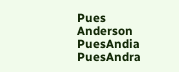Pues
Anderson PuesAndia PuesAndra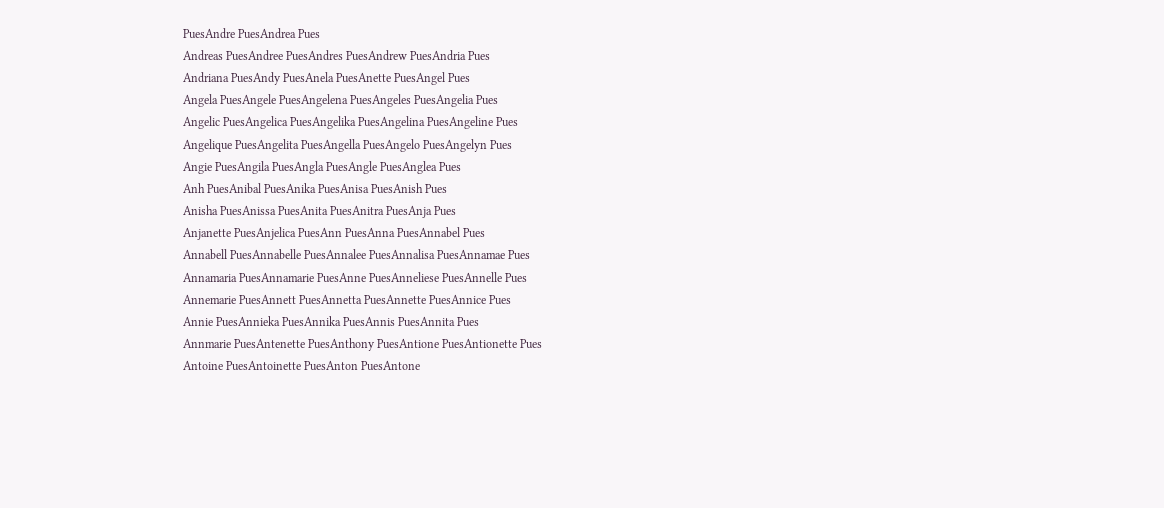PuesAndre PuesAndrea Pues
Andreas PuesAndree PuesAndres PuesAndrew PuesAndria Pues
Andriana PuesAndy PuesAnela PuesAnette PuesAngel Pues
Angela PuesAngele PuesAngelena PuesAngeles PuesAngelia Pues
Angelic PuesAngelica PuesAngelika PuesAngelina PuesAngeline Pues
Angelique PuesAngelita PuesAngella PuesAngelo PuesAngelyn Pues
Angie PuesAngila PuesAngla PuesAngle PuesAnglea Pues
Anh PuesAnibal PuesAnika PuesAnisa PuesAnish Pues
Anisha PuesAnissa PuesAnita PuesAnitra PuesAnja Pues
Anjanette PuesAnjelica PuesAnn PuesAnna PuesAnnabel Pues
Annabell PuesAnnabelle PuesAnnalee PuesAnnalisa PuesAnnamae Pues
Annamaria PuesAnnamarie PuesAnne PuesAnneliese PuesAnnelle Pues
Annemarie PuesAnnett PuesAnnetta PuesAnnette PuesAnnice Pues
Annie PuesAnnieka PuesAnnika PuesAnnis PuesAnnita Pues
Annmarie PuesAntenette PuesAnthony PuesAntione PuesAntionette Pues
Antoine PuesAntoinette PuesAnton PuesAntone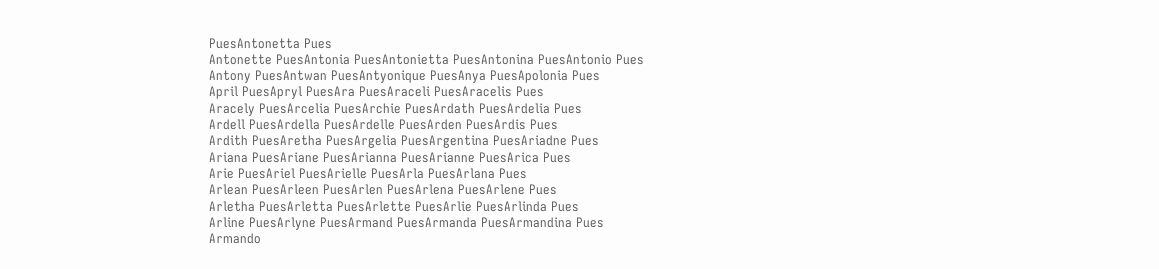PuesAntonetta Pues
Antonette PuesAntonia PuesAntonietta PuesAntonina PuesAntonio Pues
Antony PuesAntwan PuesAntyonique PuesAnya PuesApolonia Pues
April PuesApryl PuesAra PuesAraceli PuesAracelis Pues
Aracely PuesArcelia PuesArchie PuesArdath PuesArdelia Pues
Ardell PuesArdella PuesArdelle PuesArden PuesArdis Pues
Ardith PuesAretha PuesArgelia PuesArgentina PuesAriadne Pues
Ariana PuesAriane PuesArianna PuesArianne PuesArica Pues
Arie PuesAriel PuesArielle PuesArla PuesArlana Pues
Arlean PuesArleen PuesArlen PuesArlena PuesArlene Pues
Arletha PuesArletta PuesArlette PuesArlie PuesArlinda Pues
Arline PuesArlyne PuesArmand PuesArmanda PuesArmandina Pues
Armando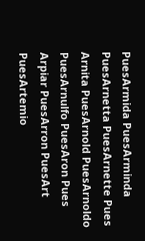PuesArmida PuesArminda PuesArnetta PuesArnette Pues
Arnita PuesArnold PuesArnoldo PuesArnulfo PuesAron Pues
Arpiar PuesArron PuesArt PuesArtemio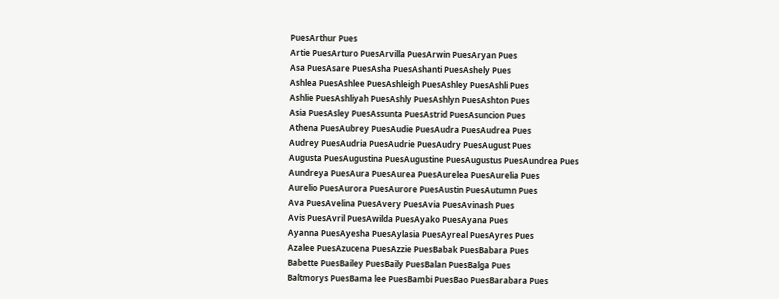PuesArthur Pues
Artie PuesArturo PuesArvilla PuesArwin PuesAryan Pues
Asa PuesAsare PuesAsha PuesAshanti PuesAshely Pues
Ashlea PuesAshlee PuesAshleigh PuesAshley PuesAshli Pues
Ashlie PuesAshliyah PuesAshly PuesAshlyn PuesAshton Pues
Asia PuesAsley PuesAssunta PuesAstrid PuesAsuncion Pues
Athena PuesAubrey PuesAudie PuesAudra PuesAudrea Pues
Audrey PuesAudria PuesAudrie PuesAudry PuesAugust Pues
Augusta PuesAugustina PuesAugustine PuesAugustus PuesAundrea Pues
Aundreya PuesAura PuesAurea PuesAurelea PuesAurelia Pues
Aurelio PuesAurora PuesAurore PuesAustin PuesAutumn Pues
Ava PuesAvelina PuesAvery PuesAvia PuesAvinash Pues
Avis PuesAvril PuesAwilda PuesAyako PuesAyana Pues
Ayanna PuesAyesha PuesAylasia PuesAyreal PuesAyres Pues
Azalee PuesAzucena PuesAzzie PuesBabak PuesBabara Pues
Babette PuesBailey PuesBaily PuesBalan PuesBalga Pues
Baltmorys PuesBama lee PuesBambi PuesBao PuesBarabara Pues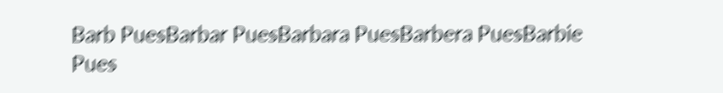Barb PuesBarbar PuesBarbara PuesBarbera PuesBarbie Pues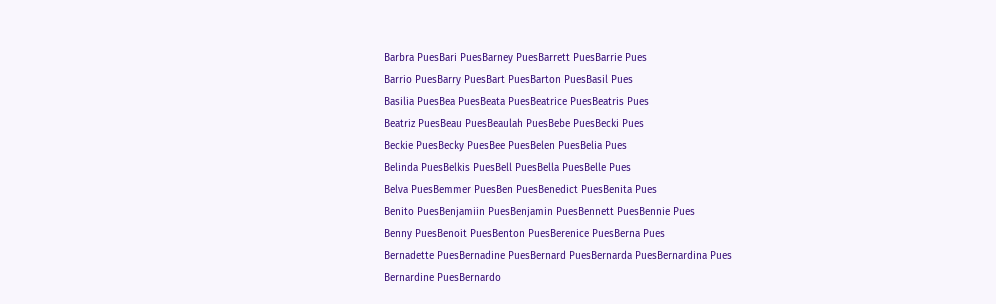Barbra PuesBari PuesBarney PuesBarrett PuesBarrie Pues
Barrio PuesBarry PuesBart PuesBarton PuesBasil Pues
Basilia PuesBea PuesBeata PuesBeatrice PuesBeatris Pues
Beatriz PuesBeau PuesBeaulah PuesBebe PuesBecki Pues
Beckie PuesBecky PuesBee PuesBelen PuesBelia Pues
Belinda PuesBelkis PuesBell PuesBella PuesBelle Pues
Belva PuesBemmer PuesBen PuesBenedict PuesBenita Pues
Benito PuesBenjamiin PuesBenjamin PuesBennett PuesBennie Pues
Benny PuesBenoit PuesBenton PuesBerenice PuesBerna Pues
Bernadette PuesBernadine PuesBernard PuesBernarda PuesBernardina Pues
Bernardine PuesBernardo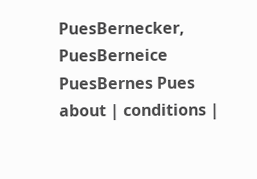PuesBernecker, PuesBerneice PuesBernes Pues
about | conditions |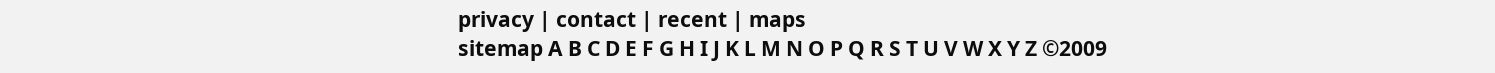privacy | contact | recent | maps
sitemap A B C D E F G H I J K L M N O P Q R S T U V W X Y Z ©2009